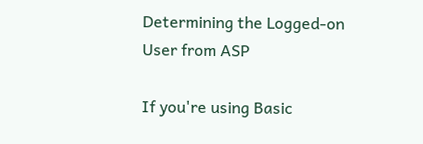Determining the Logged-on User from ASP

If you're using Basic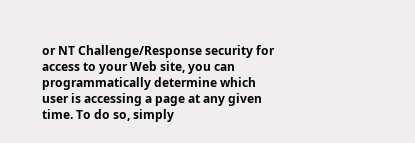or NT Challenge/Response security for access to your Web site, you can programmatically determine which user is accessing a page at any given time. To do so, simply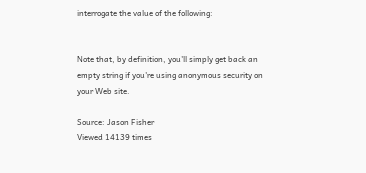interrogate the value of the following:


Note that, by definition, you'll simply get back an empty string if you're using anonymous security on your Web site.

Source: Jason Fisher
Viewed 14139 times